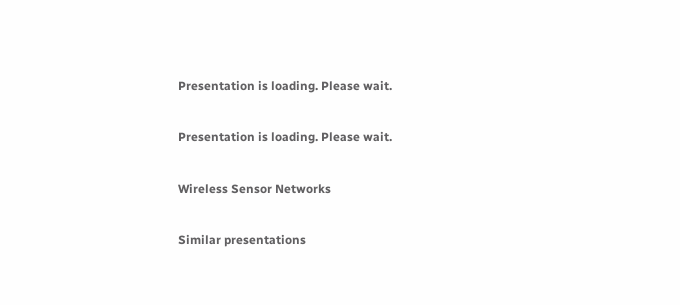Presentation is loading. Please wait.

Presentation is loading. Please wait.

Wireless Sensor Networks

Similar presentations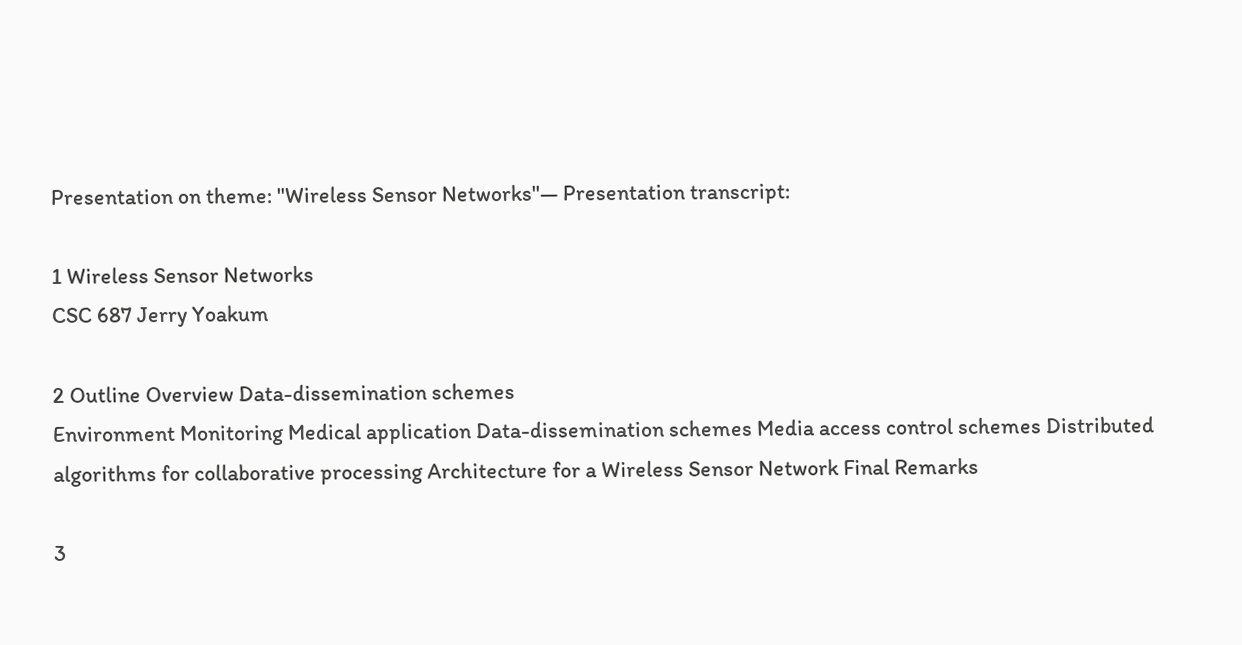Presentation on theme: "Wireless Sensor Networks"— Presentation transcript:

1 Wireless Sensor Networks
CSC 687 Jerry Yoakum

2 Outline Overview Data-dissemination schemes
Environment Monitoring Medical application Data-dissemination schemes Media access control schemes Distributed algorithms for collaborative processing Architecture for a Wireless Sensor Network Final Remarks

3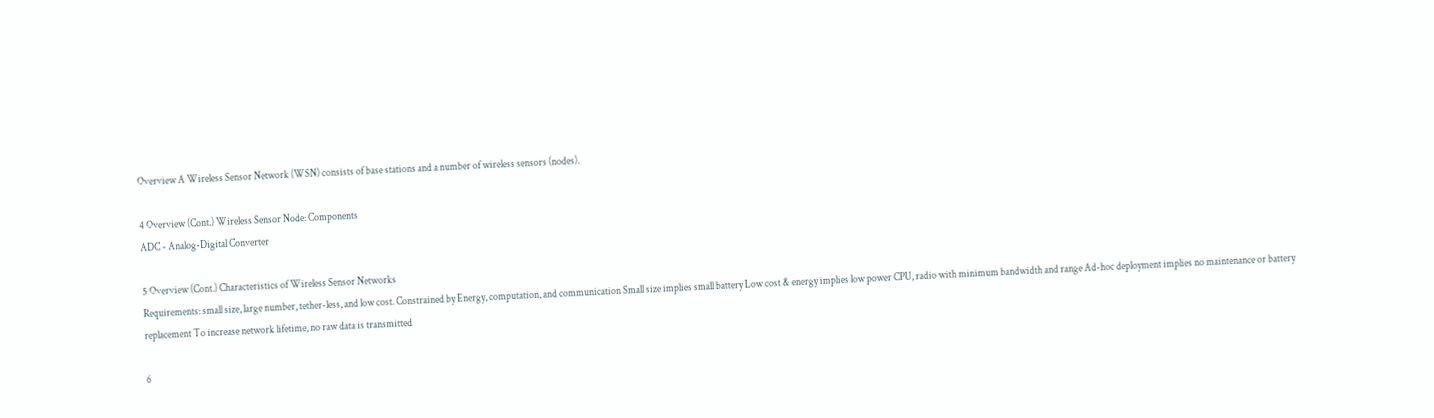Overview A Wireless Sensor Network (WSN) consists of base stations and a number of wireless sensors (nodes).

4 Overview (Cont.) Wireless Sensor Node: Components
ADC - Analog-Digital Converter

5 Overview (Cont.) Characteristics of Wireless Sensor Networks
Requirements: small size, large number, tether-less, and low cost. Constrained by Energy, computation, and communication Small size implies small battery Low cost & energy implies low power CPU, radio with minimum bandwidth and range Ad-hoc deployment implies no maintenance or battery replacement To increase network lifetime, no raw data is transmitted

6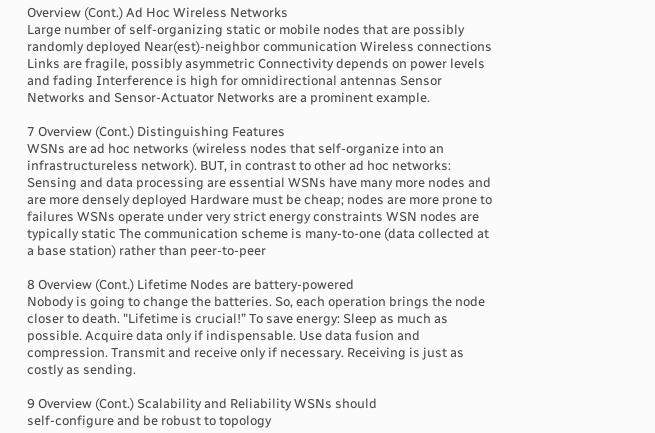Overview (Cont.) Ad Hoc Wireless Networks
Large number of self-organizing static or mobile nodes that are possibly randomly deployed Near(est)-neighbor communication Wireless connections Links are fragile, possibly asymmetric Connectivity depends on power levels and fading Interference is high for omnidirectional antennas Sensor Networks and Sensor-Actuator Networks are a prominent example.

7 Overview (Cont.) Distinguishing Features
WSNs are ad hoc networks (wireless nodes that self-organize into an infrastructureless network). BUT, in contrast to other ad hoc networks: Sensing and data processing are essential WSNs have many more nodes and are more densely deployed Hardware must be cheap; nodes are more prone to failures WSNs operate under very strict energy constraints WSN nodes are typically static The communication scheme is many-to-one (data collected at a base station) rather than peer-to-peer

8 Overview (Cont.) Lifetime Nodes are battery-powered
Nobody is going to change the batteries. So, each operation brings the node closer to death. "Lifetime is crucial!” To save energy: Sleep as much as possible. Acquire data only if indispensable. Use data fusion and compression. Transmit and receive only if necessary. Receiving is just as costly as sending.

9 Overview (Cont.) Scalability and Reliability WSNs should
self-configure and be robust to topology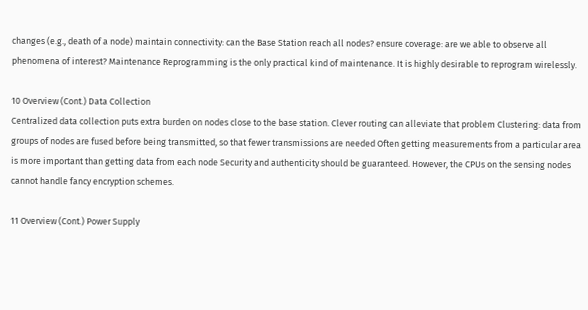changes (e.g., death of a node) maintain connectivity: can the Base Station reach all nodes? ensure coverage: are we able to observe all phenomena of interest? Maintenance Reprogramming is the only practical kind of maintenance. It is highly desirable to reprogram wirelessly.

10 Overview (Cont.) Data Collection
Centralized data collection puts extra burden on nodes close to the base station. Clever routing can alleviate that problem Clustering: data from groups of nodes are fused before being transmitted, so that fewer transmissions are needed Often getting measurements from a particular area is more important than getting data from each node Security and authenticity should be guaranteed. However, the CPUs on the sensing nodes cannot handle fancy encryption schemes.

11 Overview (Cont.) Power Supply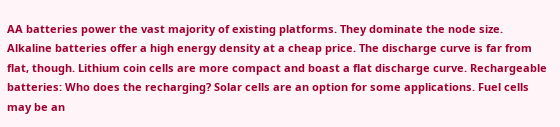AA batteries power the vast majority of existing platforms. They dominate the node size. Alkaline batteries offer a high energy density at a cheap price. The discharge curve is far from flat, though. Lithium coin cells are more compact and boast a flat discharge curve. Rechargeable batteries: Who does the recharging? Solar cells are an option for some applications. Fuel cells may be an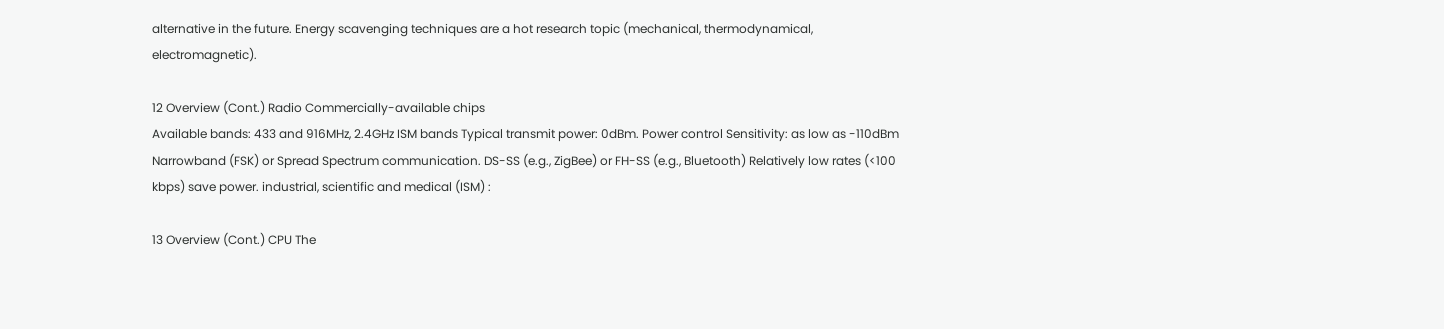alternative in the future. Energy scavenging techniques are a hot research topic (mechanical, thermodynamical, electromagnetic).

12 Overview (Cont.) Radio Commercially-available chips
Available bands: 433 and 916MHz, 2.4GHz ISM bands Typical transmit power: 0dBm. Power control Sensitivity: as low as -110dBm Narrowband (FSK) or Spread Spectrum communication. DS-SS (e.g., ZigBee) or FH-SS (e.g., Bluetooth) Relatively low rates (<100 kbps) save power. industrial, scientific and medical (ISM) :

13 Overview (Cont.) CPU The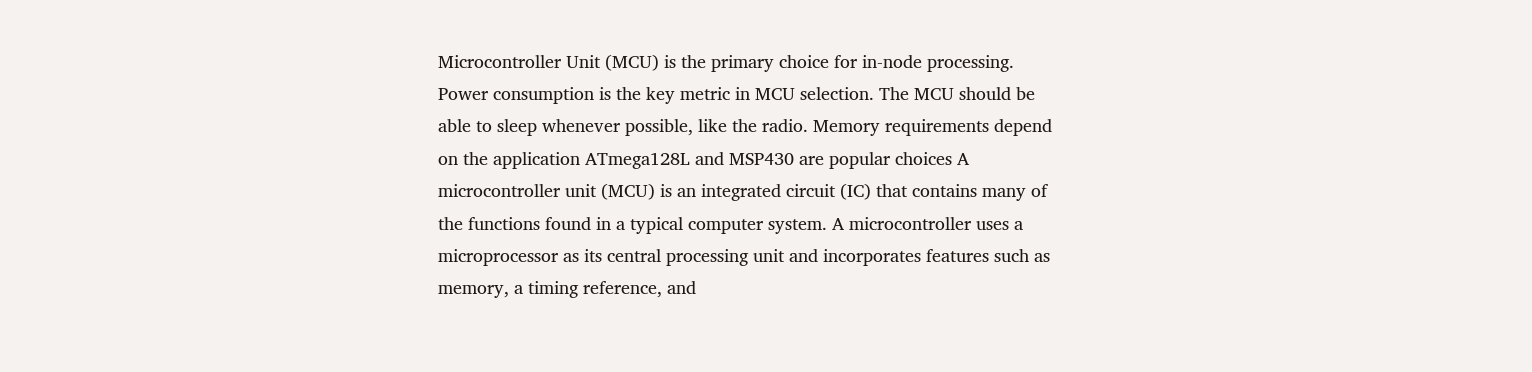Microcontroller Unit (MCU) is the primary choice for in-node processing. Power consumption is the key metric in MCU selection. The MCU should be able to sleep whenever possible, like the radio. Memory requirements depend on the application ATmega128L and MSP430 are popular choices A microcontroller unit (MCU) is an integrated circuit (IC) that contains many of the functions found in a typical computer system. A microcontroller uses a microprocessor as its central processing unit and incorporates features such as memory, a timing reference, and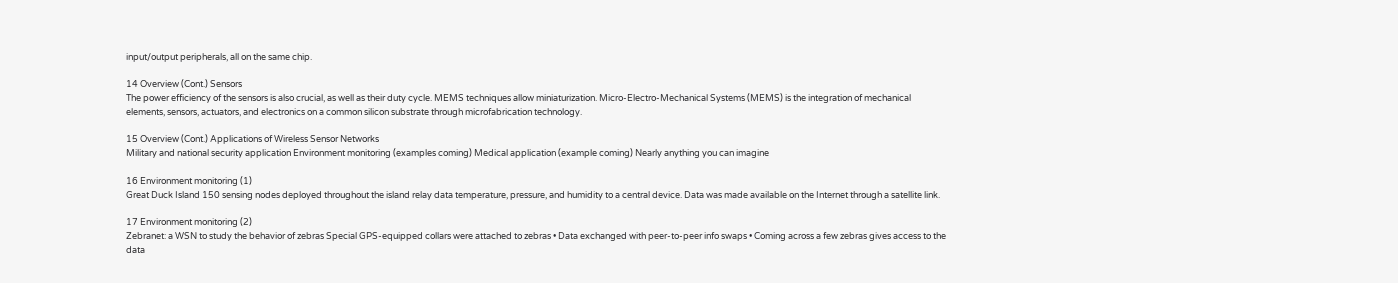input/output peripherals, all on the same chip.

14 Overview (Cont.) Sensors
The power efficiency of the sensors is also crucial, as well as their duty cycle. MEMS techniques allow miniaturization. Micro-Electro-Mechanical Systems (MEMS) is the integration of mechanical elements, sensors, actuators, and electronics on a common silicon substrate through microfabrication technology.

15 Overview (Cont.) Applications of Wireless Sensor Networks
Military and national security application Environment monitoring (examples coming) Medical application (example coming) Nearly anything you can imagine

16 Environment monitoring (1)
Great Duck Island 150 sensing nodes deployed throughout the island relay data temperature, pressure, and humidity to a central device. Data was made available on the Internet through a satellite link.

17 Environment monitoring (2)
Zebranet: a WSN to study the behavior of zebras Special GPS-equipped collars were attached to zebras • Data exchanged with peer-to-peer info swaps • Coming across a few zebras gives access to the data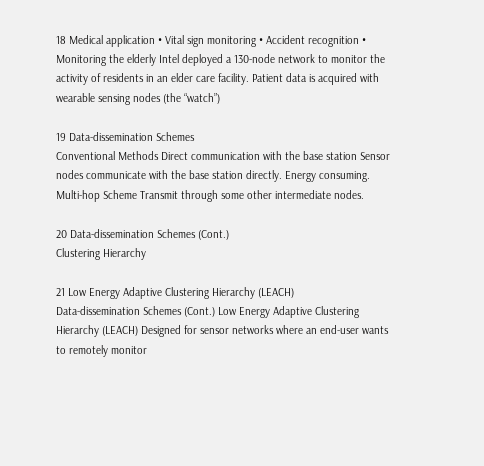18 Medical application • Vital sign monitoring • Accident recognition • Monitoring the elderly Intel deployed a 130-node network to monitor the activity of residents in an elder care facility. Patient data is acquired with wearable sensing nodes (the “watch”)

19 Data-dissemination Schemes
Conventional Methods Direct communication with the base station Sensor nodes communicate with the base station directly. Energy consuming. Multi-hop Scheme Transmit through some other intermediate nodes.

20 Data-dissemination Schemes (Cont.)
Clustering Hierarchy

21 Low Energy Adaptive Clustering Hierarchy (LEACH)
Data-dissemination Schemes (Cont.) Low Energy Adaptive Clustering Hierarchy (LEACH) Designed for sensor networks where an end-user wants to remotely monitor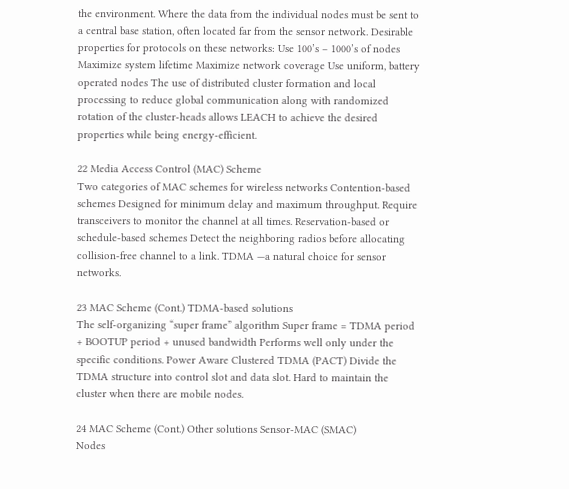the environment. Where the data from the individual nodes must be sent to a central base station, often located far from the sensor network. Desirable properties for protocols on these networks: Use 100’s – 1000’s of nodes Maximize system lifetime Maximize network coverage Use uniform, battery operated nodes The use of distributed cluster formation and local processing to reduce global communication along with randomized rotation of the cluster-heads allows LEACH to achieve the desired properties while being energy-efficient.

22 Media Access Control (MAC) Scheme
Two categories of MAC schemes for wireless networks Contention-based schemes Designed for minimum delay and maximum throughput. Require transceivers to monitor the channel at all times. Reservation-based or schedule-based schemes Detect the neighboring radios before allocating collision-free channel to a link. TDMA —a natural choice for sensor networks.

23 MAC Scheme (Cont.) TDMA-based solutions
The self-organizing “super frame” algorithm Super frame = TDMA period + BOOTUP period + unused bandwidth Performs well only under the specific conditions. Power Aware Clustered TDMA (PACT) Divide the TDMA structure into control slot and data slot. Hard to maintain the cluster when there are mobile nodes.

24 MAC Scheme (Cont.) Other solutions Sensor-MAC (SMAC)
Nodes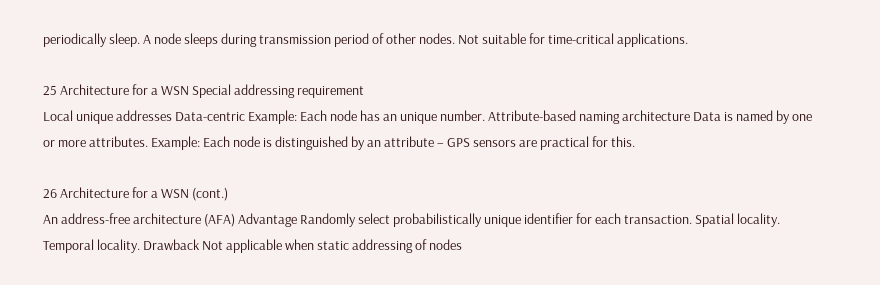periodically sleep. A node sleeps during transmission period of other nodes. Not suitable for time-critical applications.

25 Architecture for a WSN Special addressing requirement
Local unique addresses Data-centric Example: Each node has an unique number. Attribute-based naming architecture Data is named by one or more attributes. Example: Each node is distinguished by an attribute – GPS sensors are practical for this.

26 Architecture for a WSN (cont.)
An address-free architecture (AFA) Advantage Randomly select probabilistically unique identifier for each transaction. Spatial locality. Temporal locality. Drawback Not applicable when static addressing of nodes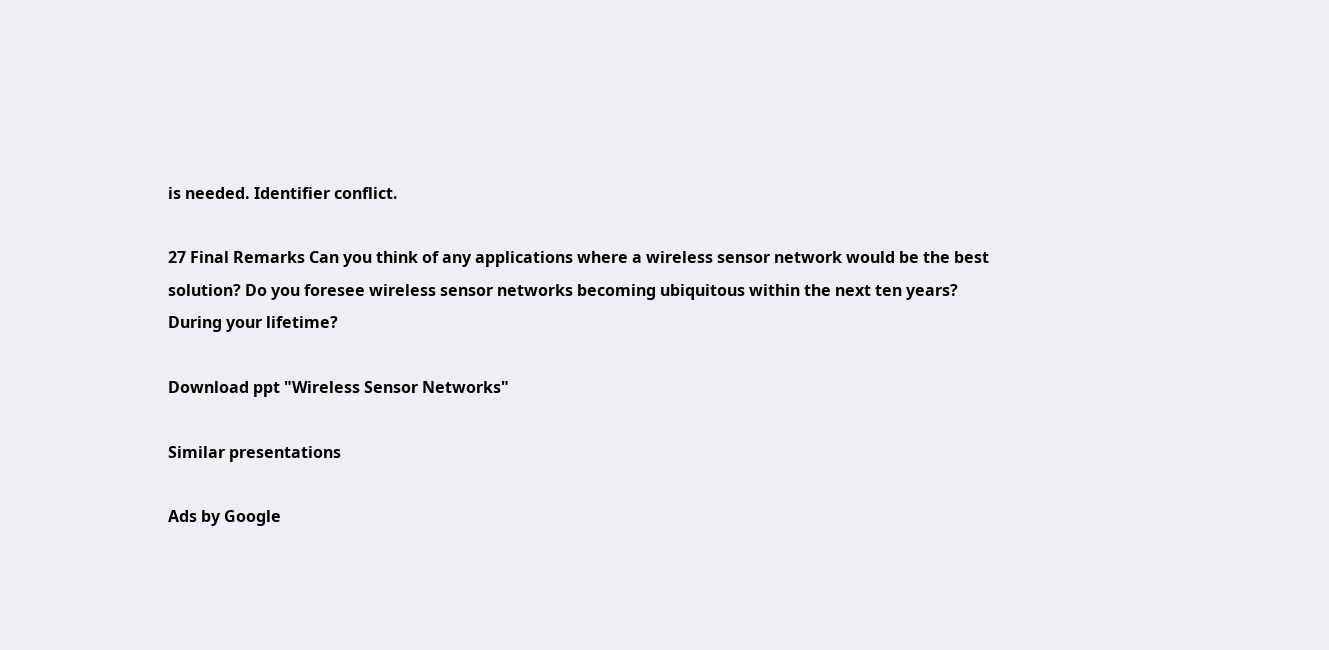is needed. Identifier conflict.

27 Final Remarks Can you think of any applications where a wireless sensor network would be the best solution? Do you foresee wireless sensor networks becoming ubiquitous within the next ten years? During your lifetime?

Download ppt "Wireless Sensor Networks"

Similar presentations

Ads by Google